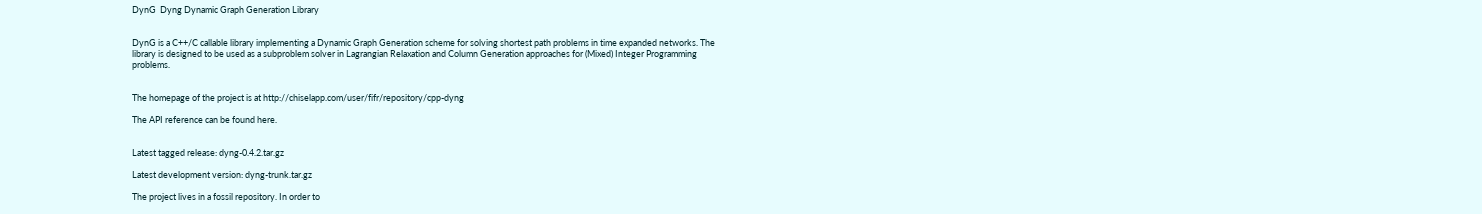DynG  Dyng Dynamic Graph Generation Library


DynG is a C++/C callable library implementing a Dynamic Graph Generation scheme for solving shortest path problems in time expanded networks. The library is designed to be used as a subproblem solver in Lagrangian Relaxation and Column Generation approaches for (Mixed) Integer Programming problems.


The homepage of the project is at http://chiselapp.com/user/fifr/repository/cpp-dyng

The API reference can be found here.


Latest tagged release: dyng-0.4.2.tar.gz

Latest development version: dyng-trunk.tar.gz

The project lives in a fossil repository. In order to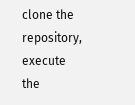clone the repository, execute the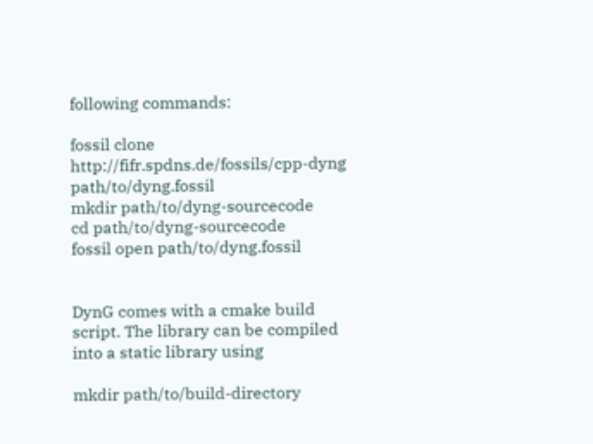following commands:

fossil clone http://fifr.spdns.de/fossils/cpp-dyng path/to/dyng.fossil
mkdir path/to/dyng-sourcecode
cd path/to/dyng-sourcecode
fossil open path/to/dyng.fossil


DynG comes with a cmake build script. The library can be compiled into a static library using

mkdir path/to/build-directory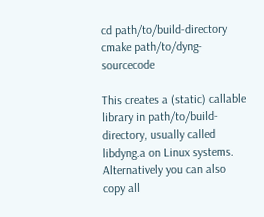cd path/to/build-directory
cmake path/to/dyng-sourcecode

This creates a (static) callable library in path/to/build-directory, usually called libdyng.a on Linux systems. Alternatively you can also copy all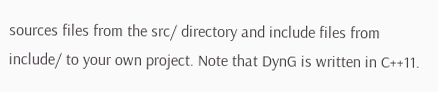sources files from the src/ directory and include files from include/ to your own project. Note that DynG is written in C++11.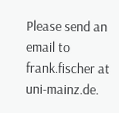Please send an email to frank.fischer at uni-mainz.de.